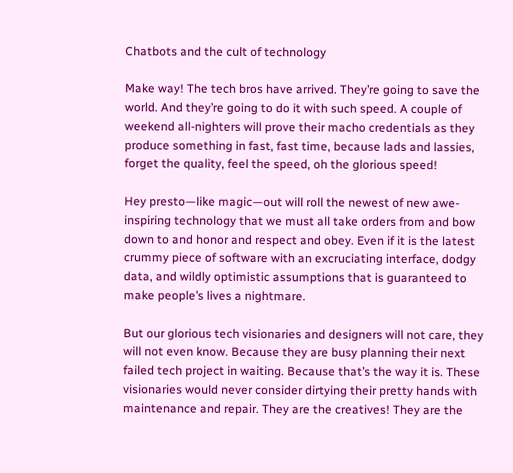Chatbots and the cult of technology

Make way! The tech bros have arrived. They’re going to save the world. And they’re going to do it with such speed. A couple of weekend all-nighters will prove their macho credentials as they produce something in fast, fast time, because lads and lassies, forget the quality, feel the speed, oh the glorious speed!

Hey presto—like magic—out will roll the newest of new awe-inspiring technology that we must all take orders from and bow down to and honor and respect and obey. Even if it is the latest crummy piece of software with an excruciating interface, dodgy data, and wildly optimistic assumptions that is guaranteed to make people’s lives a nightmare.

But our glorious tech visionaries and designers will not care, they will not even know. Because they are busy planning their next failed tech project in waiting. Because that’s the way it is. These visionaries would never consider dirtying their pretty hands with maintenance and repair. They are the creatives! They are the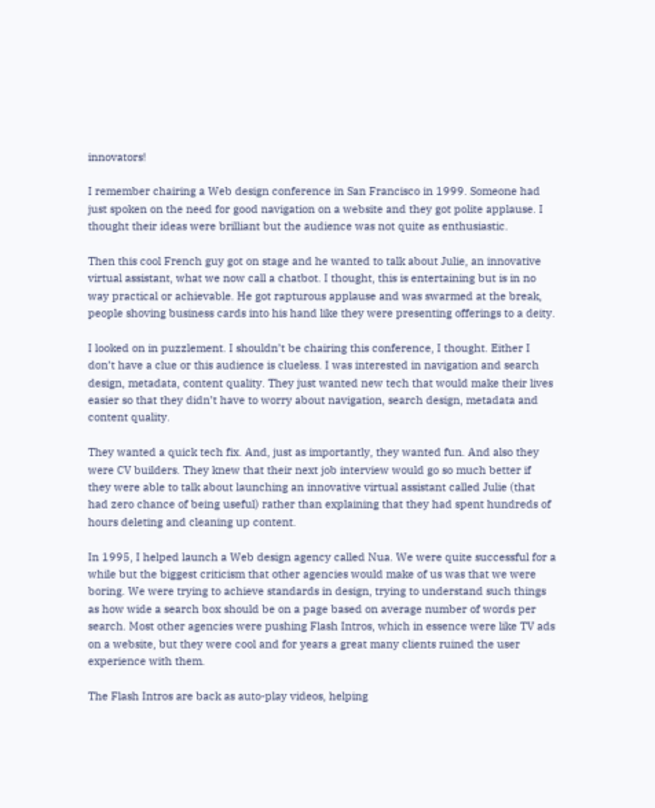innovators!

I remember chairing a Web design conference in San Francisco in 1999. Someone had just spoken on the need for good navigation on a website and they got polite applause. I thought their ideas were brilliant but the audience was not quite as enthusiastic.

Then this cool French guy got on stage and he wanted to talk about Julie, an innovative virtual assistant, what we now call a chatbot. I thought, this is entertaining but is in no way practical or achievable. He got rapturous applause and was swarmed at the break, people shoving business cards into his hand like they were presenting offerings to a deity.

I looked on in puzzlement. I shouldn’t be chairing this conference, I thought. Either I don’t have a clue or this audience is clueless. I was interested in navigation and search design, metadata, content quality. They just wanted new tech that would make their lives easier so that they didn’t have to worry about navigation, search design, metadata and content quality.

They wanted a quick tech fix. And, just as importantly, they wanted fun. And also they were CV builders. They knew that their next job interview would go so much better if they were able to talk about launching an innovative virtual assistant called Julie (that had zero chance of being useful) rather than explaining that they had spent hundreds of hours deleting and cleaning up content.

In 1995, I helped launch a Web design agency called Nua. We were quite successful for a while but the biggest criticism that other agencies would make of us was that we were boring. We were trying to achieve standards in design, trying to understand such things as how wide a search box should be on a page based on average number of words per search. Most other agencies were pushing Flash Intros, which in essence were like TV ads on a website, but they were cool and for years a great many clients ruined the user experience with them.

The Flash Intros are back as auto-play videos, helping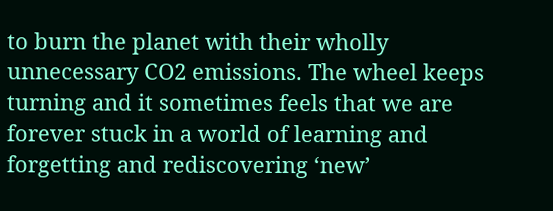to burn the planet with their wholly unnecessary CO2 emissions. The wheel keeps turning and it sometimes feels that we are forever stuck in a world of learning and forgetting and rediscovering ‘new’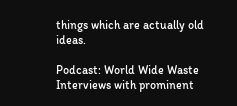things which are actually old ideas.

Podcast: World Wide Waste
Interviews with prominent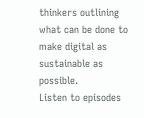thinkers outlining what can be done to make digital as sustainable as possible.
Listen to episodes